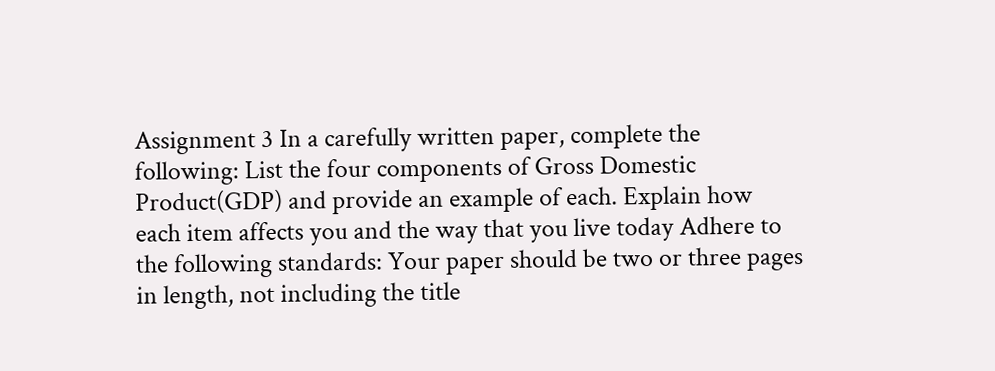Assignment 3 In a carefully written paper, complete the following: List the four components of Gross Domestic Product(GDP) and provide an example of each. Explain how each item affects you and the way that you live today Adhere to the following standards: Your paper should be two or three pages in length, not including the title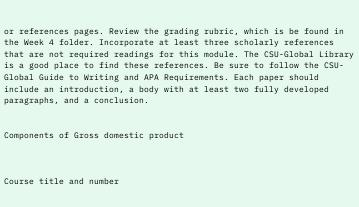or references pages. Review the grading rubric, which is be found in the Week 4 folder. Incorporate at least three scholarly references that are not required readings for this module. The CSU-Global Library is a good place to find these references. Be sure to follow the CSU-Global Guide to Writing and APA Requirements. Each paper should include an introduction, a body with at least two fully developed paragraphs, and a conclusion.


Components of Gross domestic product



Course title and number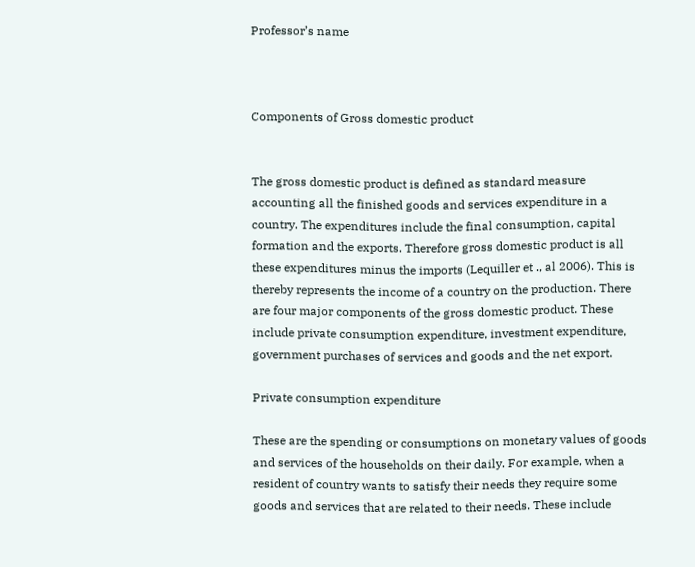Professor’s name



Components of Gross domestic product


The gross domestic product is defined as standard measure accounting all the finished goods and services expenditure in a country. The expenditures include the final consumption, capital formation and the exports. Therefore gross domestic product is all these expenditures minus the imports (Lequiller et ., al 2006). This is thereby represents the income of a country on the production. There are four major components of the gross domestic product. These include private consumption expenditure, investment expenditure, government purchases of services and goods and the net export.

Private consumption expenditure

These are the spending or consumptions on monetary values of goods and services of the households on their daily. For example, when a resident of country wants to satisfy their needs they require some goods and services that are related to their needs. These include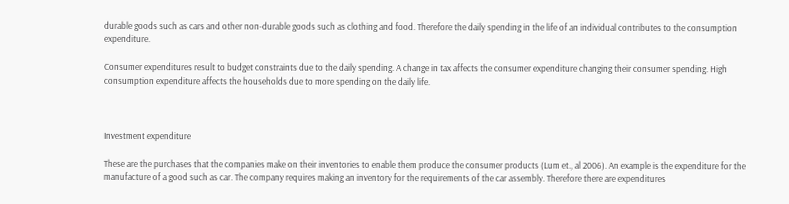durable goods such as cars and other non-durable goods such as clothing and food. Therefore the daily spending in the life of an individual contributes to the consumption expenditure.

Consumer expenditures result to budget constraints due to the daily spending. A change in tax affects the consumer expenditure changing their consumer spending. High consumption expenditure affects the households due to more spending on the daily life.



Investment expenditure

These are the purchases that the companies make on their inventories to enable them produce the consumer products (Lum et., al 2006). An example is the expenditure for the manufacture of a good such as car. The company requires making an inventory for the requirements of the car assembly. Therefore there are expenditures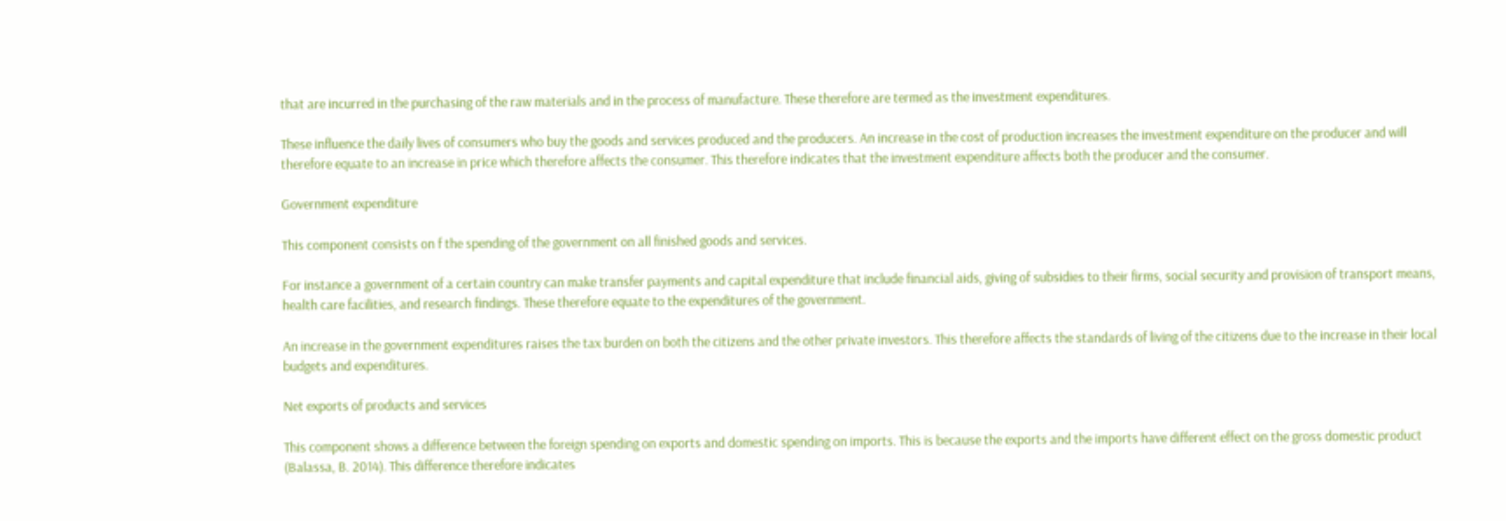that are incurred in the purchasing of the raw materials and in the process of manufacture. These therefore are termed as the investment expenditures.

These influence the daily lives of consumers who buy the goods and services produced and the producers. An increase in the cost of production increases the investment expenditure on the producer and will therefore equate to an increase in price which therefore affects the consumer. This therefore indicates that the investment expenditure affects both the producer and the consumer.

Government expenditure

This component consists on f the spending of the government on all finished goods and services.

For instance a government of a certain country can make transfer payments and capital expenditure that include financial aids, giving of subsidies to their firms, social security and provision of transport means, health care facilities, and research findings. These therefore equate to the expenditures of the government.

An increase in the government expenditures raises the tax burden on both the citizens and the other private investors. This therefore affects the standards of living of the citizens due to the increase in their local budgets and expenditures.

Net exports of products and services

This component shows a difference between the foreign spending on exports and domestic spending on imports. This is because the exports and the imports have different effect on the gross domestic product (Balassa, B. 2014). This difference therefore indicates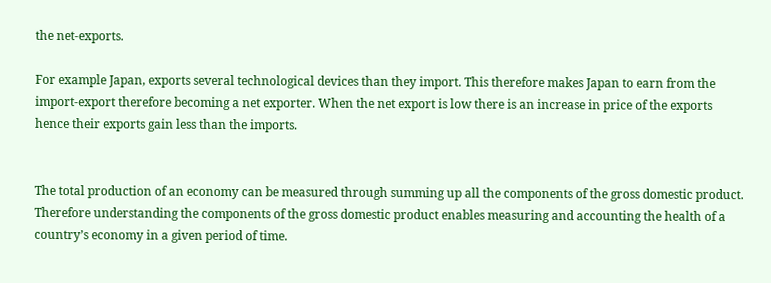the net-exports.

For example Japan, exports several technological devices than they import. This therefore makes Japan to earn from the import-export therefore becoming a net exporter. When the net export is low there is an increase in price of the exports hence their exports gain less than the imports.


The total production of an economy can be measured through summing up all the components of the gross domestic product. Therefore understanding the components of the gross domestic product enables measuring and accounting the health of a country’s economy in a given period of time.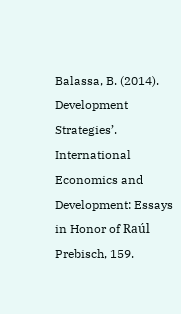Balassa, B. (2014). Development Strategies’. International Economics and Development: Essays in Honor of Raúl Prebisch, 159.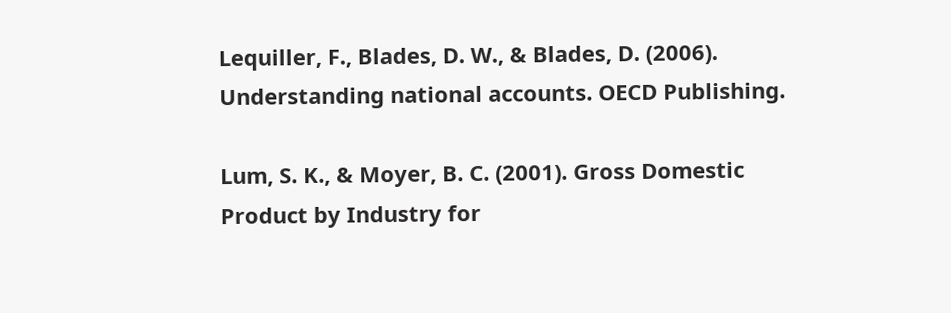Lequiller, F., Blades, D. W., & Blades, D. (2006). Understanding national accounts. OECD Publishing.

Lum, S. K., & Moyer, B. C. (2001). Gross Domestic Product by Industry for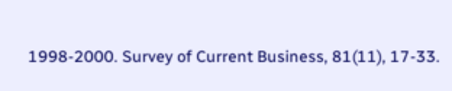1998-2000. Survey of Current Business, 81(11), 17-33.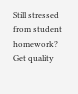Still stressed from student homework?
Get quality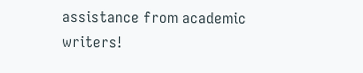assistance from academic writers!